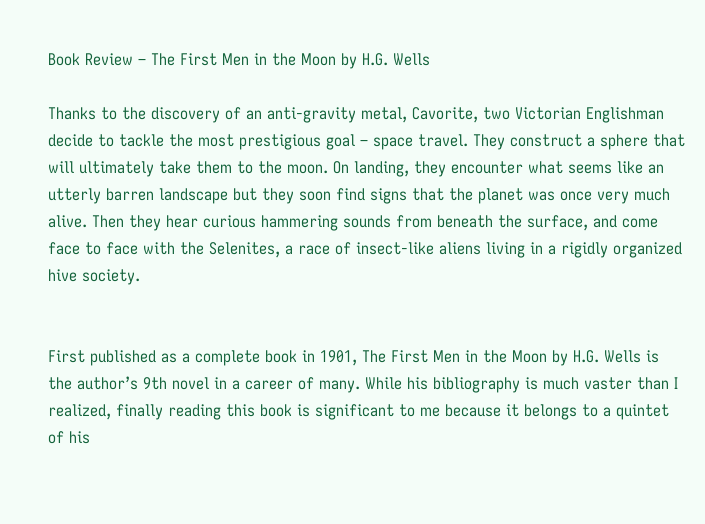Book Review – The First Men in the Moon by H.G. Wells

Thanks to the discovery of an anti-gravity metal, Cavorite, two Victorian Englishman decide to tackle the most prestigious goal – space travel. They construct a sphere that will ultimately take them to the moon. On landing, they encounter what seems like an utterly barren landscape but they soon find signs that the planet was once very much alive. Then they hear curious hammering sounds from beneath the surface, and come face to face with the Selenites, a race of insect-like aliens living in a rigidly organized hive society.


First published as a complete book in 1901, The First Men in the Moon by H.G. Wells is the author’s 9th novel in a career of many. While his bibliography is much vaster than I realized, finally reading this book is significant to me because it belongs to a quintet of his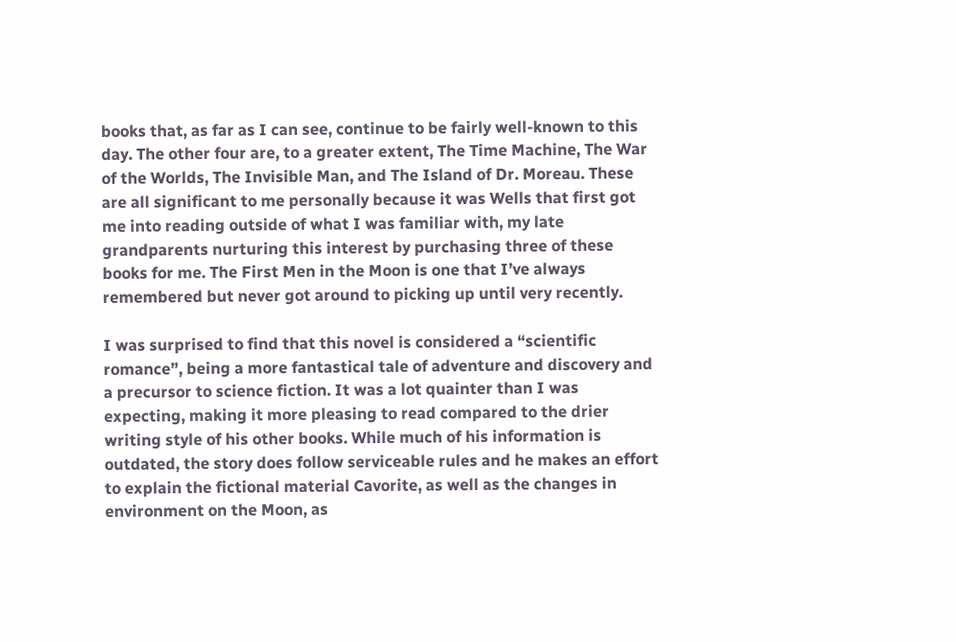books that, as far as I can see, continue to be fairly well-known to this day. The other four are, to a greater extent, The Time Machine, The War of the Worlds, The Invisible Man, and The Island of Dr. Moreau. These are all significant to me personally because it was Wells that first got me into reading outside of what I was familiar with, my late grandparents nurturing this interest by purchasing three of these books for me. The First Men in the Moon is one that I’ve always remembered but never got around to picking up until very recently.

I was surprised to find that this novel is considered a “scientific romance”, being a more fantastical tale of adventure and discovery and a precursor to science fiction. It was a lot quainter than I was expecting, making it more pleasing to read compared to the drier writing style of his other books. While much of his information is outdated, the story does follow serviceable rules and he makes an effort to explain the fictional material Cavorite, as well as the changes in environment on the Moon, as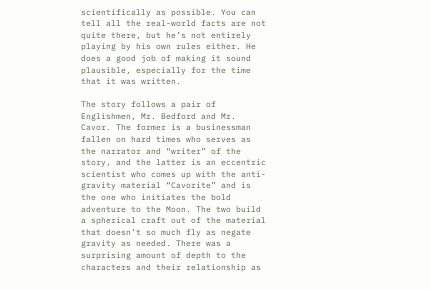scientifically as possible. You can tell all the real-world facts are not quite there, but he’s not entirely playing by his own rules either. He does a good job of making it sound plausible, especially for the time that it was written.

The story follows a pair of Englishmen, Mr. Bedford and Mr. Cavor. The former is a businessman fallen on hard times who serves as the narrator and “writer” of the story, and the latter is an eccentric scientist who comes up with the anti-gravity material “Cavorite” and is the one who initiates the bold adventure to the Moon. The two build a spherical craft out of the material that doesn’t so much fly as negate gravity as needed. There was a surprising amount of depth to the characters and their relationship as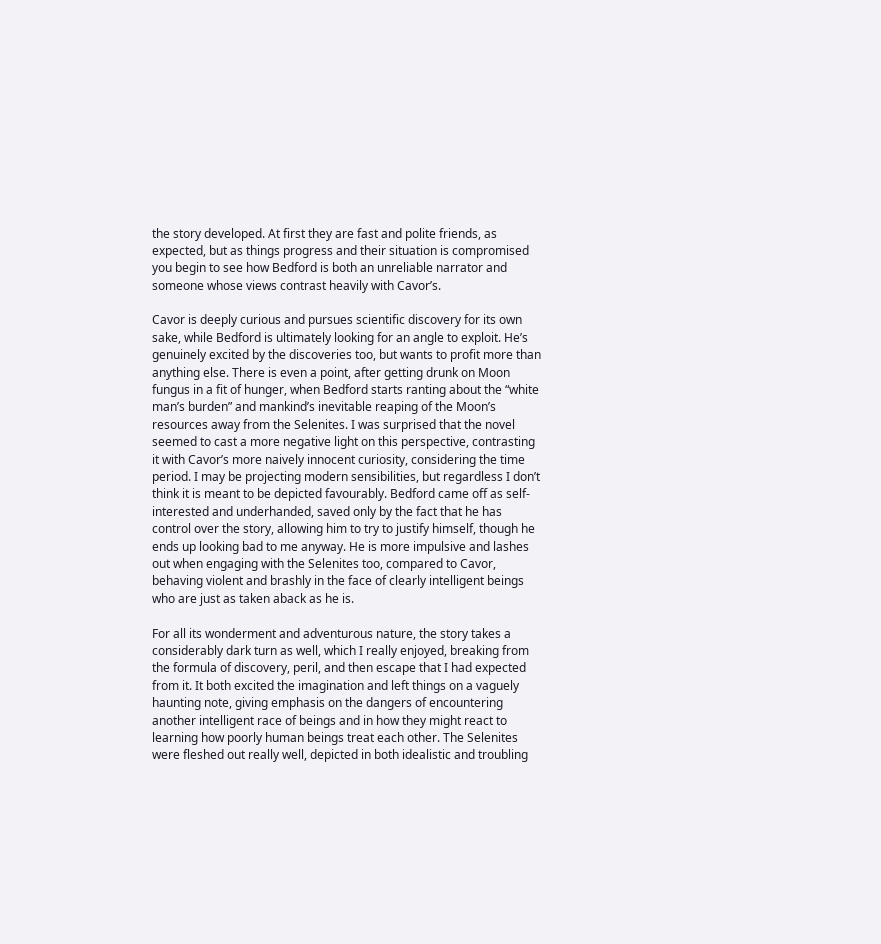the story developed. At first they are fast and polite friends, as expected, but as things progress and their situation is compromised you begin to see how Bedford is both an unreliable narrator and someone whose views contrast heavily with Cavor’s.

Cavor is deeply curious and pursues scientific discovery for its own sake, while Bedford is ultimately looking for an angle to exploit. He’s genuinely excited by the discoveries too, but wants to profit more than anything else. There is even a point, after getting drunk on Moon fungus in a fit of hunger, when Bedford starts ranting about the “white man’s burden” and mankind’s inevitable reaping of the Moon’s resources away from the Selenites. I was surprised that the novel seemed to cast a more negative light on this perspective, contrasting it with Cavor’s more naively innocent curiosity, considering the time period. I may be projecting modern sensibilities, but regardless I don’t think it is meant to be depicted favourably. Bedford came off as self-interested and underhanded, saved only by the fact that he has control over the story, allowing him to try to justify himself, though he ends up looking bad to me anyway. He is more impulsive and lashes out when engaging with the Selenites too, compared to Cavor, behaving violent and brashly in the face of clearly intelligent beings who are just as taken aback as he is.

For all its wonderment and adventurous nature, the story takes a considerably dark turn as well, which I really enjoyed, breaking from the formula of discovery, peril, and then escape that I had expected from it. It both excited the imagination and left things on a vaguely haunting note, giving emphasis on the dangers of encountering another intelligent race of beings and in how they might react to learning how poorly human beings treat each other. The Selenites were fleshed out really well, depicted in both idealistic and troubling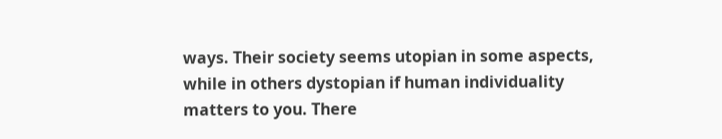ways. Their society seems utopian in some aspects, while in others dystopian if human individuality matters to you. There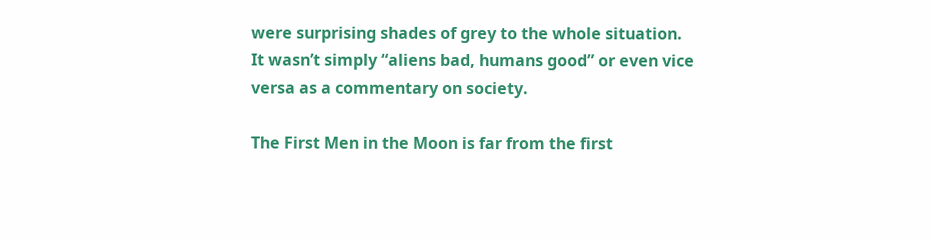were surprising shades of grey to the whole situation. It wasn’t simply “aliens bad, humans good” or even vice versa as a commentary on society.

The First Men in the Moon is far from the first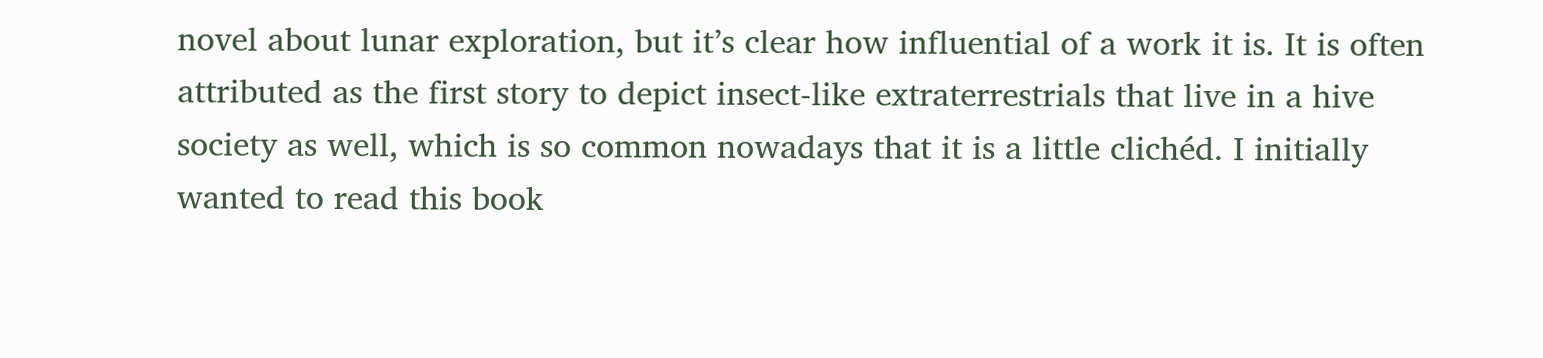novel about lunar exploration, but it’s clear how influential of a work it is. It is often attributed as the first story to depict insect-like extraterrestrials that live in a hive society as well, which is so common nowadays that it is a little clichéd. I initially wanted to read this book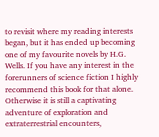to revisit where my reading interests began, but it has ended up becoming one of my favourite novels by H.G. Wells. If you have any interest in the forerunners of science fiction I highly recommend this book for that alone. Otherwise it is still a captivating adventure of exploration and extraterrestrial encounters,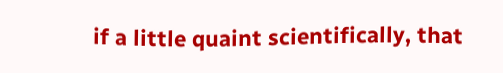if a little quaint scientifically, that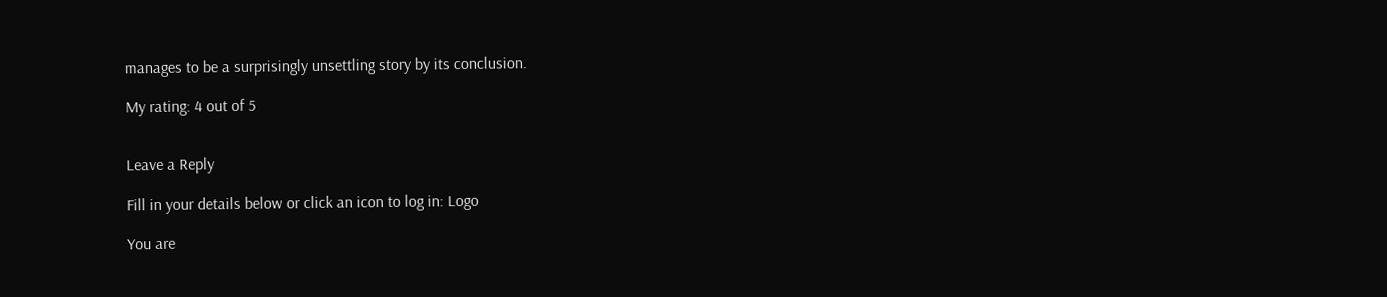manages to be a surprisingly unsettling story by its conclusion.

My rating: 4 out of 5


Leave a Reply

Fill in your details below or click an icon to log in: Logo

You are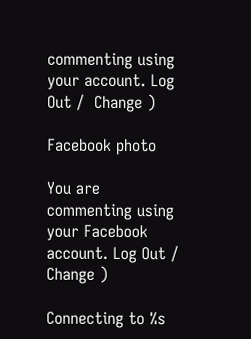commenting using your account. Log Out /  Change )

Facebook photo

You are commenting using your Facebook account. Log Out /  Change )

Connecting to %s